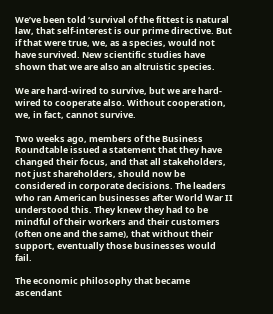We’ve been told ‘survival of the fittest is natural law, that self-interest is our prime directive. But if that were true, we, as a species, would not have survived. New scientific studies have shown that we are also an altruistic species.

We are hard-wired to survive, but we are hard-wired to cooperate also. Without cooperation, we, in fact, cannot survive.

Two weeks ago, members of the Business Roundtable issued a statement that they have changed their focus, and that all stakeholders, not just shareholders, should now be considered in corporate decisions. The leaders who ran American businesses after World War II understood this. They knew they had to be mindful of their workers and their customers (often one and the same), that without their support, eventually those businesses would fail.

The economic philosophy that became ascendant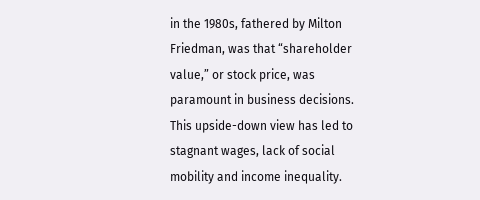in the 1980s, fathered by Milton Friedman, was that “shareholder value,” or stock price, was paramount in business decisions. This upside-down view has led to stagnant wages, lack of social mobility and income inequality.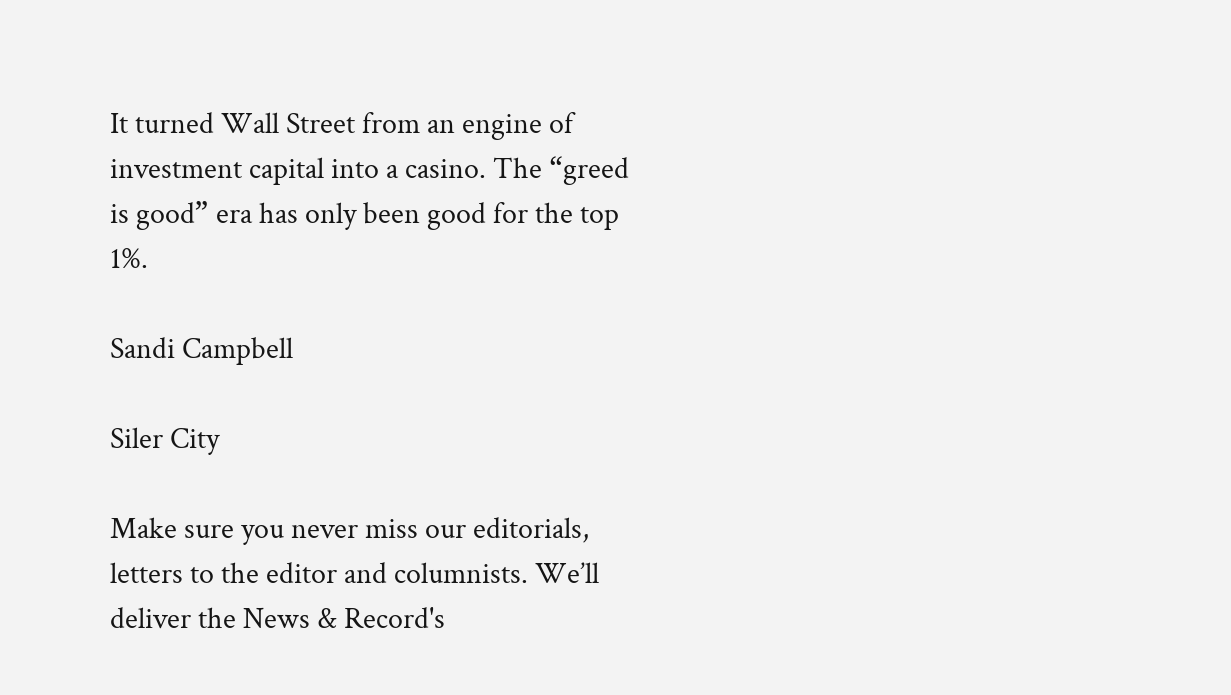It turned Wall Street from an engine of investment capital into a casino. The “greed is good” era has only been good for the top 1%.

Sandi Campbell

Siler City

Make sure you never miss our editorials, letters to the editor and columnists. We’ll deliver the News & Record's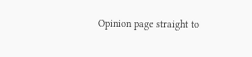Opinion page straight to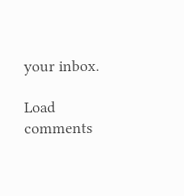your inbox.

Load comments